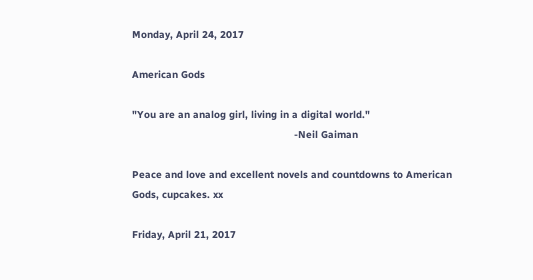Monday, April 24, 2017

American Gods

"You are an analog girl, living in a digital world."
                                                      -Neil Gaiman

Peace and love and excellent novels and countdowns to American Gods, cupcakes. xx

Friday, April 21, 2017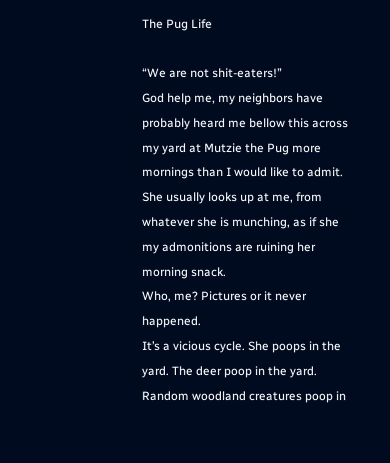The Pug Life

“We are not shit-eaters!”
God help me, my neighbors have probably heard me bellow this across my yard at Mutzie the Pug more mornings than I would like to admit. She usually looks up at me, from whatever she is munching, as if she my admonitions are ruining her morning snack.
Who, me? Pictures or it never happened.
It’s a vicious cycle. She poops in the yard. The deer poop in the yard. Random woodland creatures poop in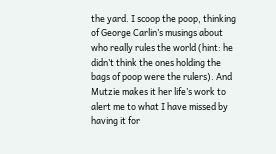the yard. I scoop the poop, thinking of George Carlin’s musings about who really rules the world (hint: he didn’t think the ones holding the bags of poop were the rulers). And Mutzie makes it her life’s work to alert me to what I have missed by having it for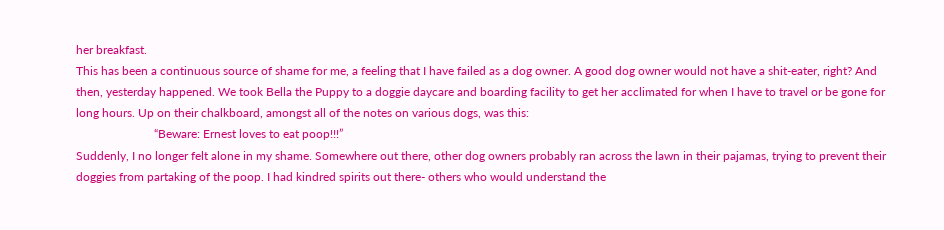her breakfast.
This has been a continuous source of shame for me, a feeling that I have failed as a dog owner. A good dog owner would not have a shit-eater, right? And then, yesterday happened. We took Bella the Puppy to a doggie daycare and boarding facility to get her acclimated for when I have to travel or be gone for long hours. Up on their chalkboard, amongst all of the notes on various dogs, was this:
                          “Beware: Ernest loves to eat poop!!!”
Suddenly, I no longer felt alone in my shame. Somewhere out there, other dog owners probably ran across the lawn in their pajamas, trying to prevent their doggies from partaking of the poop. I had kindred spirits out there- others who would understand the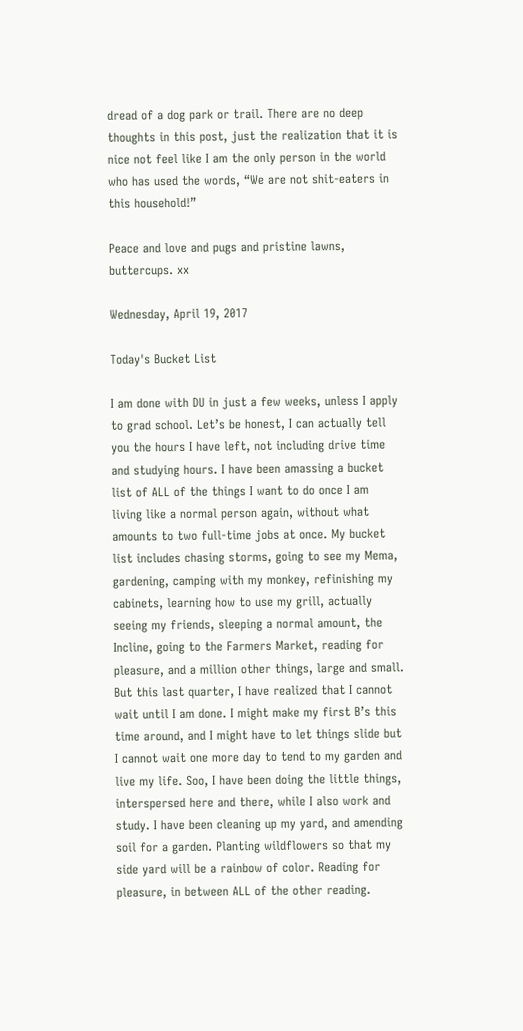dread of a dog park or trail. There are no deep thoughts in this post, just the realization that it is nice not feel like I am the only person in the world who has used the words, “We are not shit-eaters in this household!”

Peace and love and pugs and pristine lawns, buttercups. xx

Wednesday, April 19, 2017

Today's Bucket List

I am done with DU in just a few weeks, unless I apply to grad school. Let’s be honest, I can actually tell you the hours I have left, not including drive time and studying hours. I have been amassing a bucket list of ALL of the things I want to do once I am living like a normal person again, without what amounts to two full-time jobs at once. My bucket list includes chasing storms, going to see my Mema, gardening, camping with my monkey, refinishing my cabinets, learning how to use my grill, actually seeing my friends, sleeping a normal amount, the Incline, going to the Farmers Market, reading for pleasure, and a million other things, large and small.
But this last quarter, I have realized that I cannot wait until I am done. I might make my first B’s this time around, and I might have to let things slide but I cannot wait one more day to tend to my garden and live my life. Soo, I have been doing the little things, interspersed here and there, while I also work and study. I have been cleaning up my yard, and amending soil for a garden. Planting wildflowers so that my side yard will be a rainbow of color. Reading for pleasure, in between ALL of the other reading.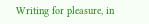Writing for pleasure, in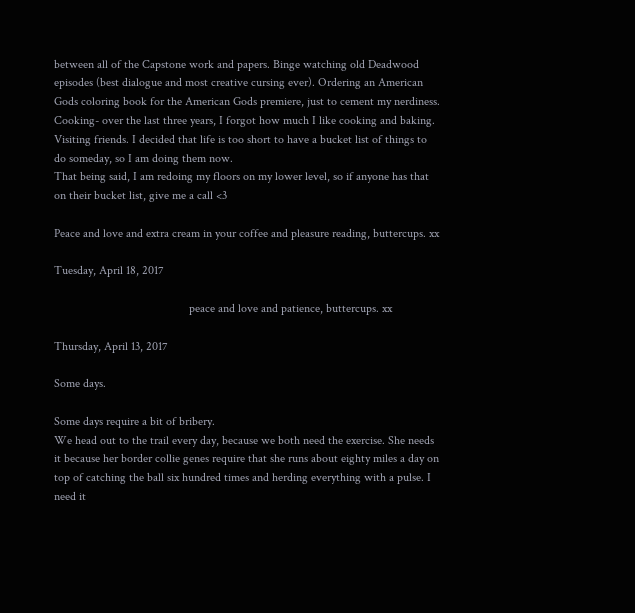between all of the Capstone work and papers. Binge watching old Deadwood episodes (best dialogue and most creative cursing ever). Ordering an American Gods coloring book for the American Gods premiere, just to cement my nerdiness. Cooking- over the last three years, I forgot how much I like cooking and baking. Visiting friends. I decided that life is too short to have a bucket list of things to do someday, so I am doing them now.
That being said, I am redoing my floors on my lower level, so if anyone has that on their bucket list, give me a call <3

Peace and love and extra cream in your coffee and pleasure reading, buttercups. xx

Tuesday, April 18, 2017

                                             peace and love and patience, buttercups. xx

Thursday, April 13, 2017

Some days.

Some days require a bit of bribery.
We head out to the trail every day, because we both need the exercise. She needs it because her border collie genes require that she runs about eighty miles a day on top of catching the ball six hundred times and herding everything with a pulse. I need it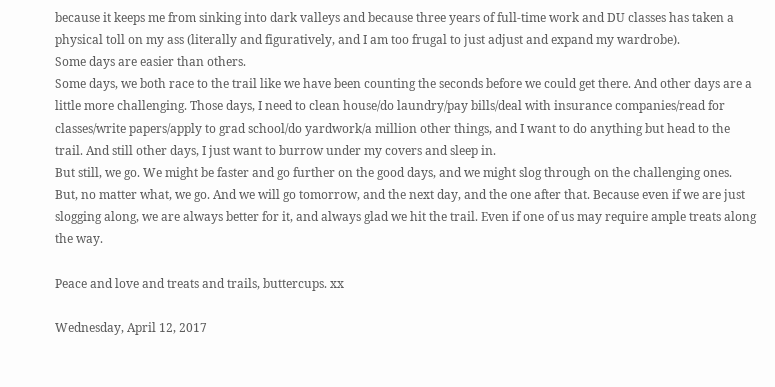because it keeps me from sinking into dark valleys and because three years of full-time work and DU classes has taken a physical toll on my ass (literally and figuratively, and I am too frugal to just adjust and expand my wardrobe).
Some days are easier than others.
Some days, we both race to the trail like we have been counting the seconds before we could get there. And other days are a little more challenging. Those days, I need to clean house/do laundry/pay bills/deal with insurance companies/read for classes/write papers/apply to grad school/do yardwork/a million other things, and I want to do anything but head to the trail. And still other days, I just want to burrow under my covers and sleep in.
But still, we go. We might be faster and go further on the good days, and we might slog through on the challenging ones. But, no matter what, we go. And we will go tomorrow, and the next day, and the one after that. Because even if we are just slogging along, we are always better for it, and always glad we hit the trail. Even if one of us may require ample treats along the way.

Peace and love and treats and trails, buttercups. xx

Wednesday, April 12, 2017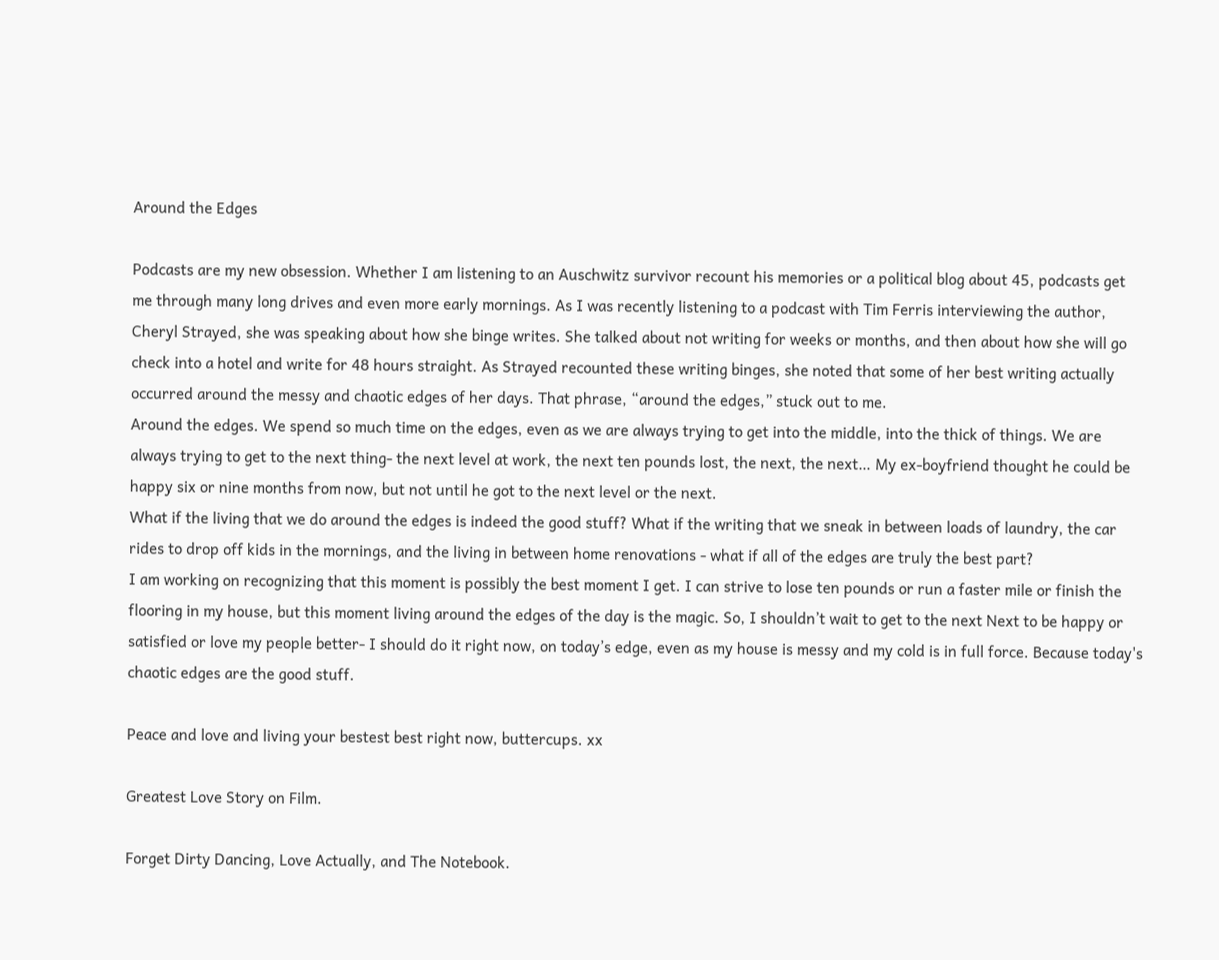Around the Edges

Podcasts are my new obsession. Whether I am listening to an Auschwitz survivor recount his memories or a political blog about 45, podcasts get me through many long drives and even more early mornings. As I was recently listening to a podcast with Tim Ferris interviewing the author, Cheryl Strayed, she was speaking about how she binge writes. She talked about not writing for weeks or months, and then about how she will go check into a hotel and write for 48 hours straight. As Strayed recounted these writing binges, she noted that some of her best writing actually occurred around the messy and chaotic edges of her days. That phrase, “around the edges,” stuck out to me.
Around the edges. We spend so much time on the edges, even as we are always trying to get into the middle, into the thick of things. We are always trying to get to the next thing- the next level at work, the next ten pounds lost, the next, the next… My ex-boyfriend thought he could be happy six or nine months from now, but not until he got to the next level or the next.
What if the living that we do around the edges is indeed the good stuff? What if the writing that we sneak in between loads of laundry, the car rides to drop off kids in the mornings, and the living in between home renovations - what if all of the edges are truly the best part?
I am working on recognizing that this moment is possibly the best moment I get. I can strive to lose ten pounds or run a faster mile or finish the flooring in my house, but this moment living around the edges of the day is the magic. So, I shouldn’t wait to get to the next Next to be happy or satisfied or love my people better- I should do it right now, on today’s edge, even as my house is messy and my cold is in full force. Because today's chaotic edges are the good stuff.

Peace and love and living your bestest best right now, buttercups. xx

Greatest Love Story on Film.

Forget Dirty Dancing, Love Actually, and The Notebook.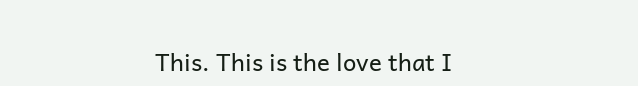This. This is the love that I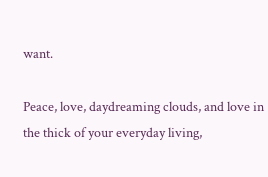want.

Peace, love, daydreaming clouds, and love in the thick of your everyday living,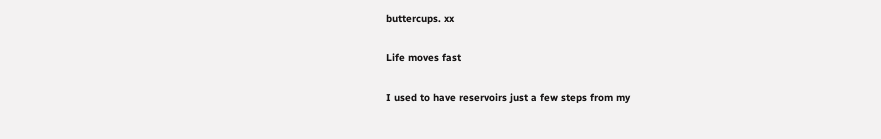buttercups. xx

Life moves fast

I used to have reservoirs just a few steps from my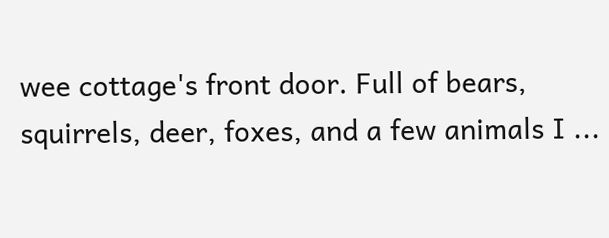wee cottage's front door. Full of bears, squirrels, deer, foxes, and a few animals I ...